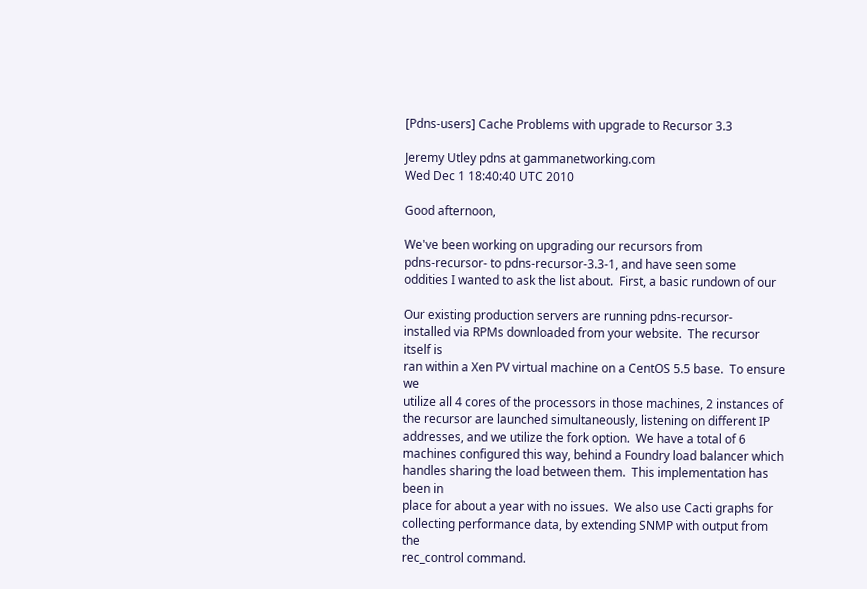[Pdns-users] Cache Problems with upgrade to Recursor 3.3

Jeremy Utley pdns at gammanetworking.com
Wed Dec 1 18:40:40 UTC 2010

Good afternoon,

We've been working on upgrading our recursors from
pdns-recursor- to pdns-recursor-3.3-1, and have seen some
oddities I wanted to ask the list about.  First, a basic rundown of our

Our existing production servers are running pdns-recursor-
installed via RPMs downloaded from your website.  The recursor itself is
ran within a Xen PV virtual machine on a CentOS 5.5 base.  To ensure we
utilize all 4 cores of the processors in those machines, 2 instances of
the recursor are launched simultaneously, listening on different IP
addresses, and we utilize the fork option.  We have a total of 6
machines configured this way, behind a Foundry load balancer which
handles sharing the load between them.  This implementation has been in
place for about a year with no issues.  We also use Cacti graphs for
collecting performance data, by extending SNMP with output from the
rec_control command.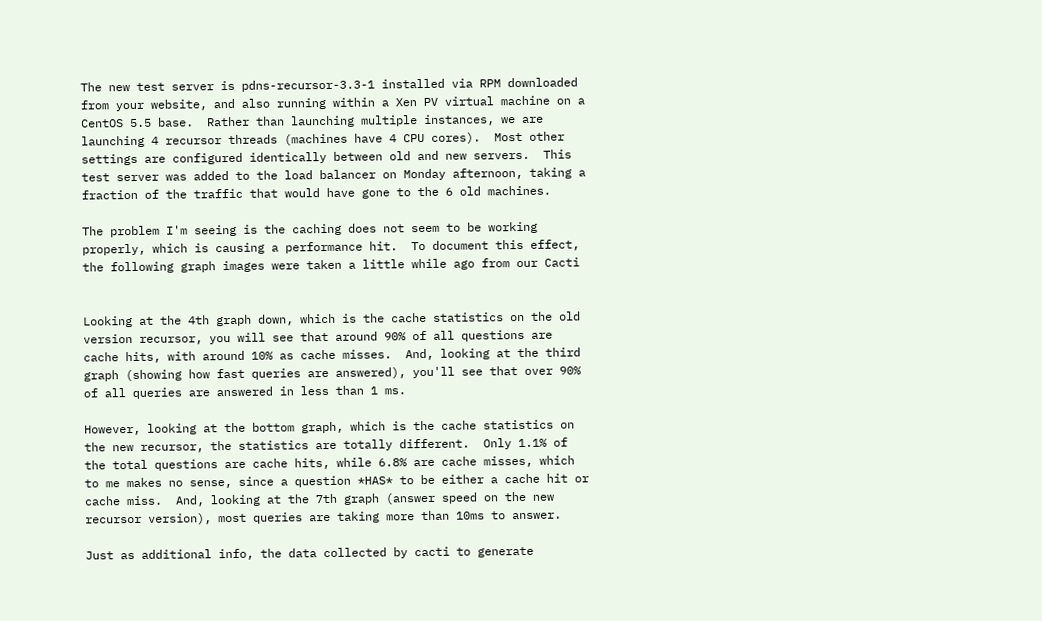The new test server is pdns-recursor-3.3-1 installed via RPM downloaded
from your website, and also running within a Xen PV virtual machine on a
CentOS 5.5 base.  Rather than launching multiple instances, we are
launching 4 recursor threads (machines have 4 CPU cores).  Most other
settings are configured identically between old and new servers.  This
test server was added to the load balancer on Monday afternoon, taking a
fraction of the traffic that would have gone to the 6 old machines.

The problem I'm seeing is the caching does not seem to be working
properly, which is causing a performance hit.  To document this effect,
the following graph images were taken a little while ago from our Cacti


Looking at the 4th graph down, which is the cache statistics on the old
version recursor, you will see that around 90% of all questions are
cache hits, with around 10% as cache misses.  And, looking at the third
graph (showing how fast queries are answered), you'll see that over 90%
of all queries are answered in less than 1 ms.

However, looking at the bottom graph, which is the cache statistics on
the new recursor, the statistics are totally different.  Only 1.1% of
the total questions are cache hits, while 6.8% are cache misses, which
to me makes no sense, since a question *HAS* to be either a cache hit or
cache miss.  And, looking at the 7th graph (answer speed on the new
recursor version), most queries are taking more than 10ms to answer.

Just as additional info, the data collected by cacti to generate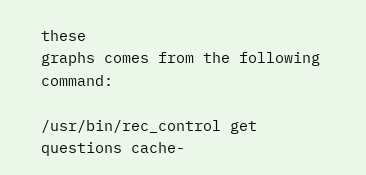these
graphs comes from the following command:

/usr/bin/rec_control get questions cache-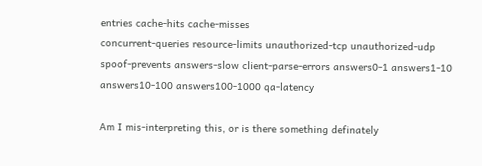entries cache-hits cache-misses
concurrent-queries resource-limits unauthorized-tcp unauthorized-udp
spoof-prevents answers-slow client-parse-errors answers0-1 answers1-10
answers10-100 answers100-1000 qa-latency

Am I mis-interpreting this, or is there something definately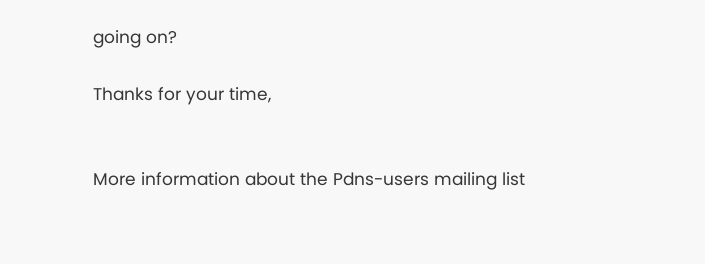going on?

Thanks for your time,


More information about the Pdns-users mailing list